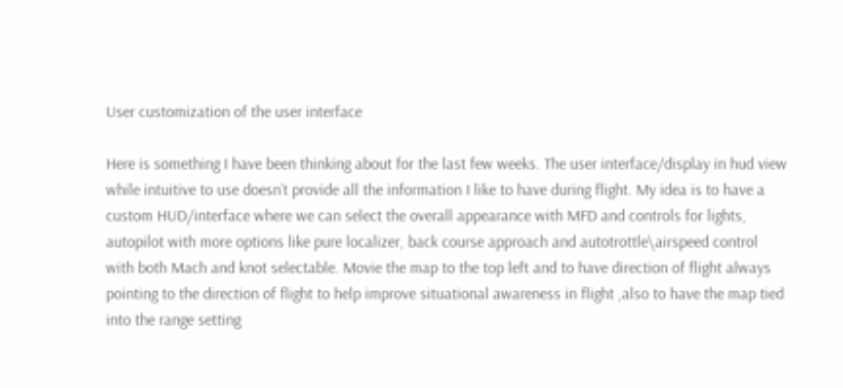User customization of the user interface

Here is something I have been thinking about for the last few weeks. The user interface/display in hud view while intuitive to use doesn’t provide all the information I like to have during flight. My idea is to have a custom HUD/interface where we can select the overall appearance with MFD and controls for lights, autopilot with more options like pure localizer, back course approach and autotrottle\airspeed control with both Mach and knot selectable. Movie the map to the top left and to have direction of flight always pointing to the direction of flight to help improve situational awareness in flight ,also to have the map tied into the range setting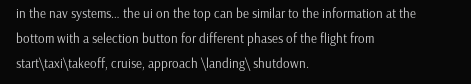in the nav systems… the ui on the top can be similar to the information at the bottom with a selection button for different phases of the flight from start\taxi\takeoff, cruise, approach \landing\ shutdown.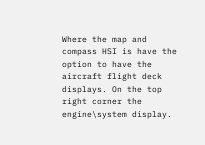Where the map and compass HSI is have the option to have the aircraft flight deck displays. On the top right corner the engine\system display.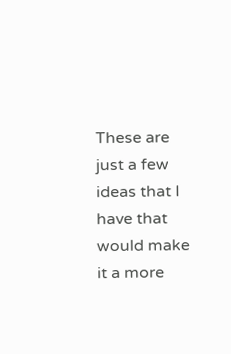These are just a few ideas that I have that would make it a more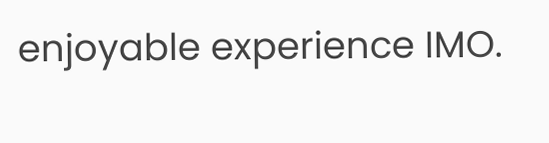enjoyable experience IMO.